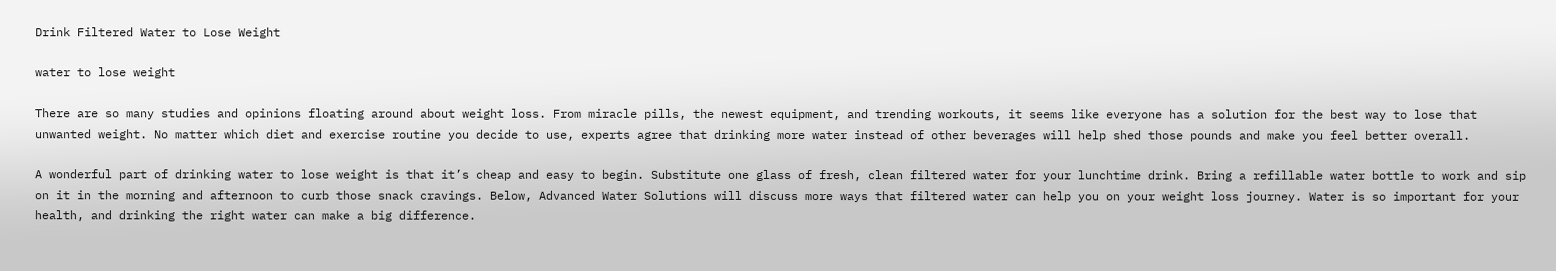Drink Filtered Water to Lose Weight

water to lose weight

There are so many studies and opinions floating around about weight loss. From miracle pills, the newest equipment, and trending workouts, it seems like everyone has a solution for the best way to lose that unwanted weight. No matter which diet and exercise routine you decide to use, experts agree that drinking more water instead of other beverages will help shed those pounds and make you feel better overall.

A wonderful part of drinking water to lose weight is that it’s cheap and easy to begin. Substitute one glass of fresh, clean filtered water for your lunchtime drink. Bring a refillable water bottle to work and sip on it in the morning and afternoon to curb those snack cravings. Below, Advanced Water Solutions will discuss more ways that filtered water can help you on your weight loss journey. Water is so important for your health, and drinking the right water can make a big difference.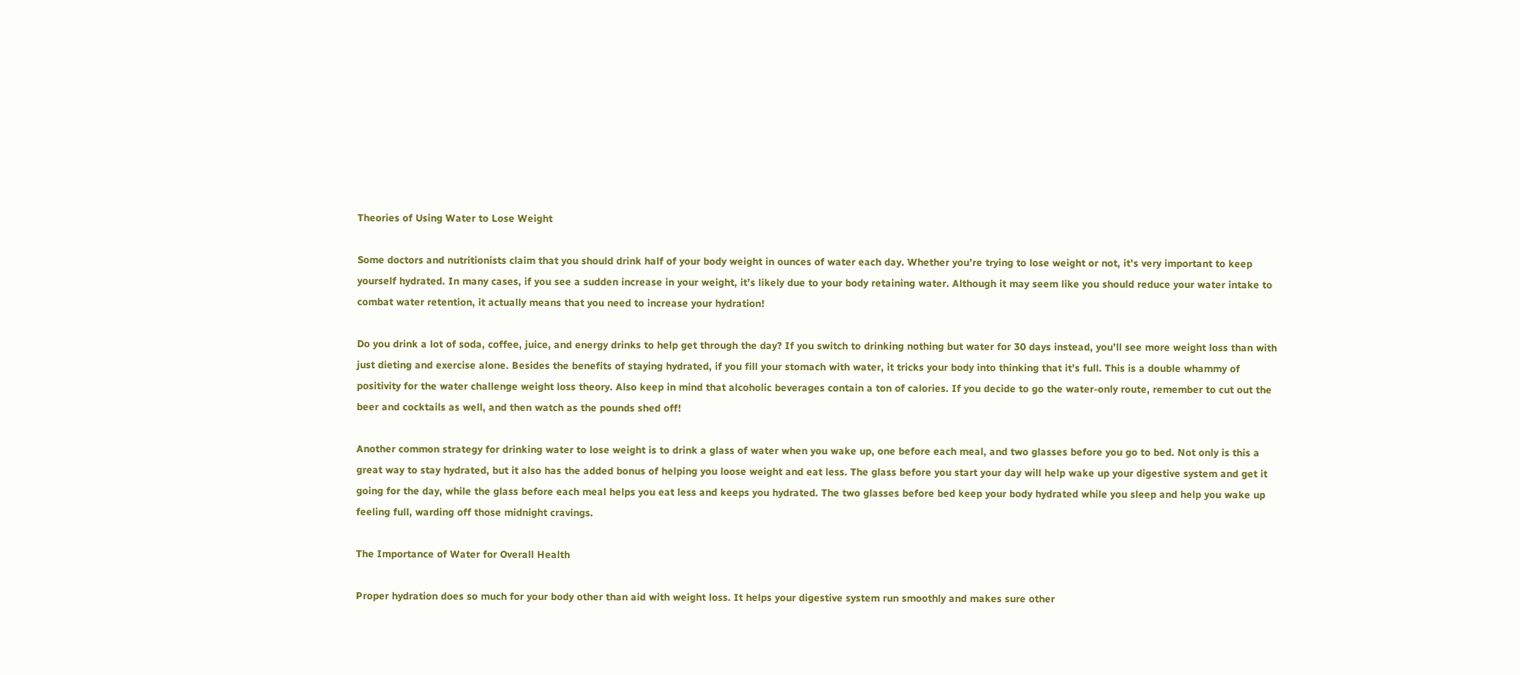Theories of Using Water to Lose Weight

Some doctors and nutritionists claim that you should drink half of your body weight in ounces of water each day. Whether you’re trying to lose weight or not, it’s very important to keep yourself hydrated. In many cases, if you see a sudden increase in your weight, it’s likely due to your body retaining water. Although it may seem like you should reduce your water intake to combat water retention, it actually means that you need to increase your hydration!

Do you drink a lot of soda, coffee, juice, and energy drinks to help get through the day? If you switch to drinking nothing but water for 30 days instead, you’ll see more weight loss than with just dieting and exercise alone. Besides the benefits of staying hydrated, if you fill your stomach with water, it tricks your body into thinking that it’s full. This is a double whammy of positivity for the water challenge weight loss theory. Also keep in mind that alcoholic beverages contain a ton of calories. If you decide to go the water-only route, remember to cut out the beer and cocktails as well, and then watch as the pounds shed off!

Another common strategy for drinking water to lose weight is to drink a glass of water when you wake up, one before each meal, and two glasses before you go to bed. Not only is this a great way to stay hydrated, but it also has the added bonus of helping you loose weight and eat less. The glass before you start your day will help wake up your digestive system and get it going for the day, while the glass before each meal helps you eat less and keeps you hydrated. The two glasses before bed keep your body hydrated while you sleep and help you wake up feeling full, warding off those midnight cravings.

The Importance of Water for Overall Health

Proper hydration does so much for your body other than aid with weight loss. It helps your digestive system run smoothly and makes sure other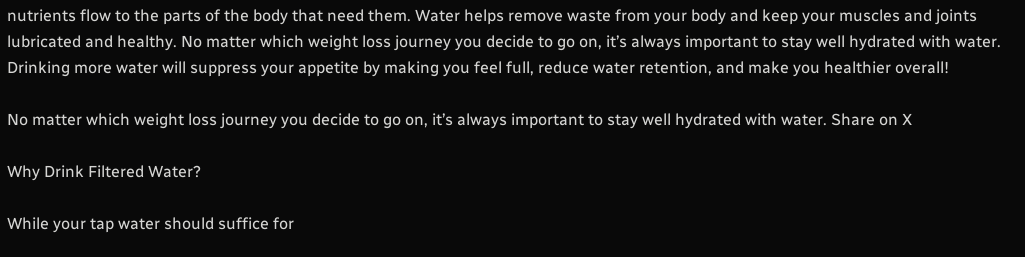nutrients flow to the parts of the body that need them. Water helps remove waste from your body and keep your muscles and joints lubricated and healthy. No matter which weight loss journey you decide to go on, it’s always important to stay well hydrated with water. Drinking more water will suppress your appetite by making you feel full, reduce water retention, and make you healthier overall!

No matter which weight loss journey you decide to go on, it’s always important to stay well hydrated with water. Share on X

Why Drink Filtered Water?

While your tap water should suffice for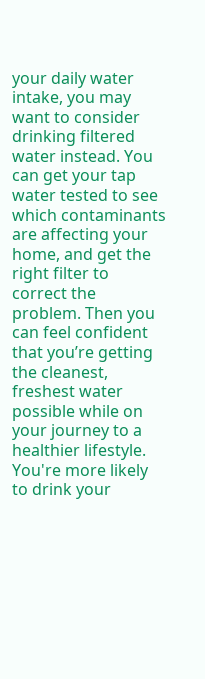your daily water intake, you may want to consider drinking filtered water instead. You can get your tap water tested to see which contaminants are affecting your home, and get the right filter to correct the problem. Then you can feel confident that you’re getting the cleanest, freshest water possible while on your journey to a healthier lifestyle. You're more likely to drink your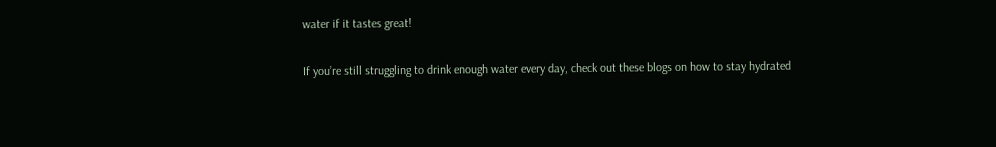water if it tastes great!

If you’re still struggling to drink enough water every day, check out these blogs on how to stay hydrated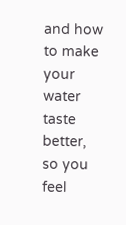and how to make your water taste better, so you feel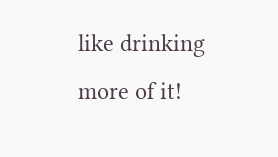like drinking more of it!